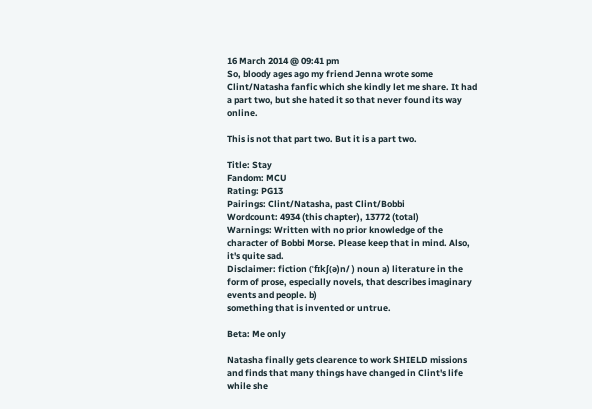16 March 2014 @ 09:41 pm
So, bloody ages ago my friend Jenna wrote some Clint/Natasha fanfic which she kindly let me share. It had a part two, but she hated it so that never found its way online.

This is not that part two. But it is a part two.

Title: Stay
Fandom: MCU
Rating: PG13
Pairings: Clint/Natasha, past Clint/Bobbi
Wordcount: 4934 (this chapter), 13772 (total)
Warnings: Written with no prior knowledge of the character of Bobbi Morse. Please keep that in mind. Also, it's quite sad.
Disclaimer: fiction (ˈfɪkʃ(ə)n/ ) noun a) literature in the form of prose, especially novels, that describes imaginary events and people. b)
something that is invented or untrue.

Beta: Me only

Natasha finally gets clearence to work SHIELD missions and finds that many things have changed in Clint's life while she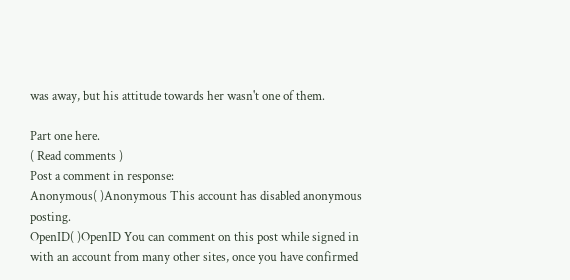was away, but his attitude towards her wasn't one of them.

Part one here.
( Read comments )
Post a comment in response:
Anonymous( )Anonymous This account has disabled anonymous posting.
OpenID( )OpenID You can comment on this post while signed in with an account from many other sites, once you have confirmed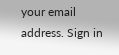your email address. Sign in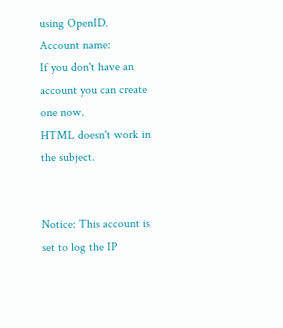using OpenID.
Account name:
If you don't have an account you can create one now.
HTML doesn't work in the subject.


Notice: This account is set to log the IP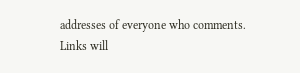addresses of everyone who comments.
Links will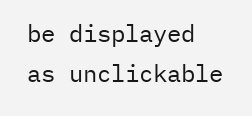be displayed as unclickable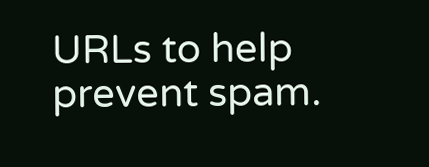URLs to help prevent spam.